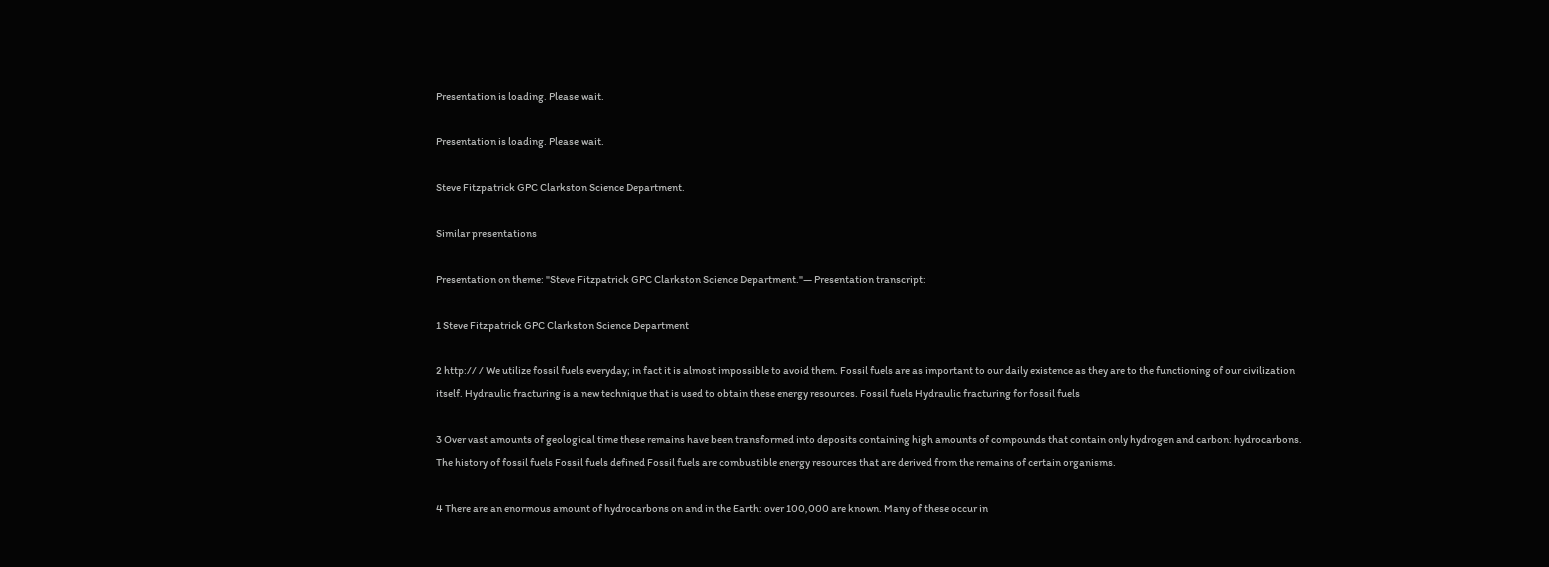Presentation is loading. Please wait.

Presentation is loading. Please wait.

Steve Fitzpatrick GPC Clarkston Science Department.

Similar presentations

Presentation on theme: "Steve Fitzpatrick GPC Clarkston Science Department."— Presentation transcript:

1 Steve Fitzpatrick GPC Clarkston Science Department

2 http:// / We utilize fossil fuels everyday; in fact it is almost impossible to avoid them. Fossil fuels are as important to our daily existence as they are to the functioning of our civilization itself. Hydraulic fracturing is a new technique that is used to obtain these energy resources. Fossil fuels Hydraulic fracturing for fossil fuels

3 Over vast amounts of geological time these remains have been transformed into deposits containing high amounts of compounds that contain only hydrogen and carbon: hydrocarbons. The history of fossil fuels Fossil fuels defined Fossil fuels are combustible energy resources that are derived from the remains of certain organisms.

4 There are an enormous amount of hydrocarbons on and in the Earth: over 100,000 are known. Many of these occur in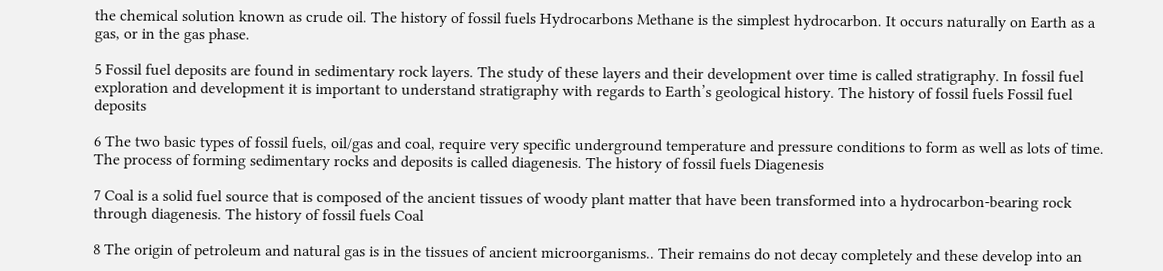the chemical solution known as crude oil. The history of fossil fuels Hydrocarbons Methane is the simplest hydrocarbon. It occurs naturally on Earth as a gas, or in the gas phase.

5 Fossil fuel deposits are found in sedimentary rock layers. The study of these layers and their development over time is called stratigraphy. In fossil fuel exploration and development it is important to understand stratigraphy with regards to Earth’s geological history. The history of fossil fuels Fossil fuel deposits

6 The two basic types of fossil fuels, oil/gas and coal, require very specific underground temperature and pressure conditions to form as well as lots of time. The process of forming sedimentary rocks and deposits is called diagenesis. The history of fossil fuels Diagenesis

7 Coal is a solid fuel source that is composed of the ancient tissues of woody plant matter that have been transformed into a hydrocarbon-bearing rock through diagenesis. The history of fossil fuels Coal

8 The origin of petroleum and natural gas is in the tissues of ancient microorganisms.. Their remains do not decay completely and these develop into an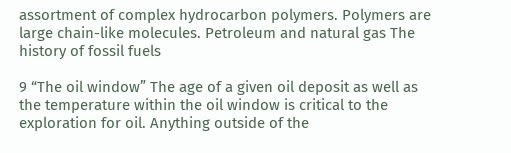assortment of complex hydrocarbon polymers. Polymers are large chain-like molecules. Petroleum and natural gas The history of fossil fuels

9 “The oil window” The age of a given oil deposit as well as the temperature within the oil window is critical to the exploration for oil. Anything outside of the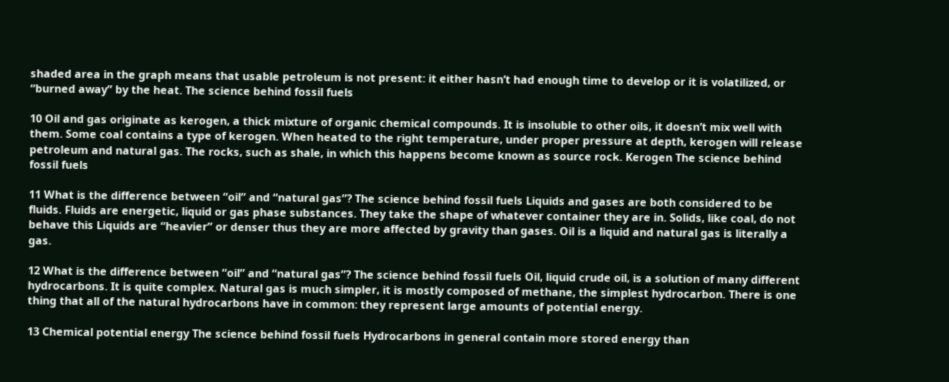shaded area in the graph means that usable petroleum is not present: it either hasn’t had enough time to develop or it is volatilized, or “burned away” by the heat. The science behind fossil fuels

10 Oil and gas originate as kerogen, a thick mixture of organic chemical compounds. It is insoluble to other oils, it doesn’t mix well with them. Some coal contains a type of kerogen. When heated to the right temperature, under proper pressure at depth, kerogen will release petroleum and natural gas. The rocks, such as shale, in which this happens become known as source rock. Kerogen The science behind fossil fuels

11 What is the difference between “oil” and “natural gas”? The science behind fossil fuels Liquids and gases are both considered to be fluids. Fluids are energetic, liquid or gas phase substances. They take the shape of whatever container they are in. Solids, like coal, do not behave this Liquids are “heavier” or denser thus they are more affected by gravity than gases. Oil is a liquid and natural gas is literally a gas.

12 What is the difference between “oil” and “natural gas”? The science behind fossil fuels Oil, liquid crude oil, is a solution of many different hydrocarbons. It is quite complex. Natural gas is much simpler, it is mostly composed of methane, the simplest hydrocarbon. There is one thing that all of the natural hydrocarbons have in common: they represent large amounts of potential energy.

13 Chemical potential energy The science behind fossil fuels Hydrocarbons in general contain more stored energy than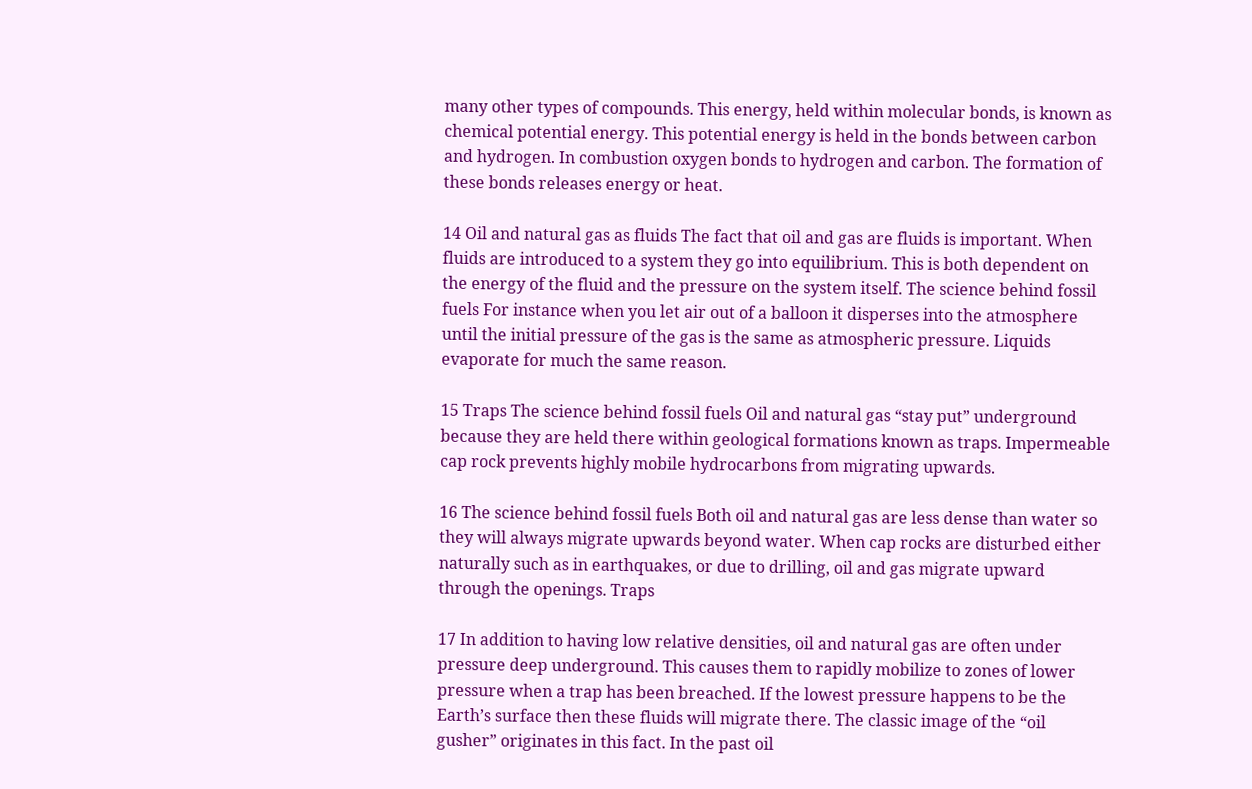many other types of compounds. This energy, held within molecular bonds, is known as chemical potential energy. This potential energy is held in the bonds between carbon and hydrogen. In combustion oxygen bonds to hydrogen and carbon. The formation of these bonds releases energy or heat.

14 Oil and natural gas as fluids The fact that oil and gas are fluids is important. When fluids are introduced to a system they go into equilibrium. This is both dependent on the energy of the fluid and the pressure on the system itself. The science behind fossil fuels For instance when you let air out of a balloon it disperses into the atmosphere until the initial pressure of the gas is the same as atmospheric pressure. Liquids evaporate for much the same reason.

15 Traps The science behind fossil fuels Oil and natural gas “stay put” underground because they are held there within geological formations known as traps. Impermeable cap rock prevents highly mobile hydrocarbons from migrating upwards.

16 The science behind fossil fuels Both oil and natural gas are less dense than water so they will always migrate upwards beyond water. When cap rocks are disturbed either naturally such as in earthquakes, or due to drilling, oil and gas migrate upward through the openings. Traps

17 In addition to having low relative densities, oil and natural gas are often under pressure deep underground. This causes them to rapidly mobilize to zones of lower pressure when a trap has been breached. If the lowest pressure happens to be the Earth’s surface then these fluids will migrate there. The classic image of the “oil gusher” originates in this fact. In the past oil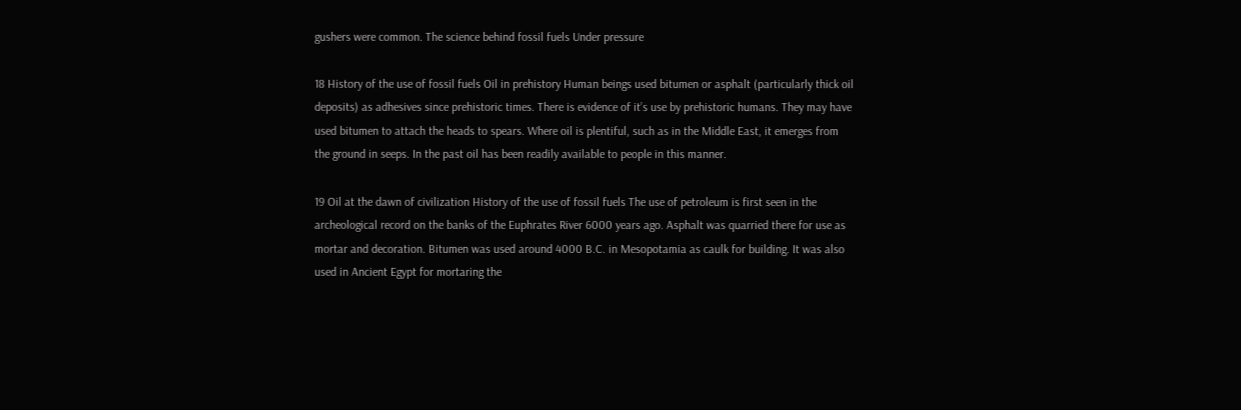gushers were common. The science behind fossil fuels Under pressure

18 History of the use of fossil fuels Oil in prehistory Human beings used bitumen or asphalt (particularly thick oil deposits) as adhesives since prehistoric times. There is evidence of it’s use by prehistoric humans. They may have used bitumen to attach the heads to spears. Where oil is plentiful, such as in the Middle East, it emerges from the ground in seeps. In the past oil has been readily available to people in this manner.

19 Oil at the dawn of civilization History of the use of fossil fuels The use of petroleum is first seen in the archeological record on the banks of the Euphrates River 6000 years ago. Asphalt was quarried there for use as mortar and decoration. Bitumen was used around 4000 B.C. in Mesopotamia as caulk for building. It was also used in Ancient Egypt for mortaring the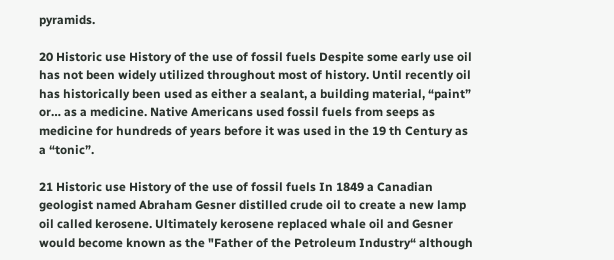pyramids.

20 Historic use History of the use of fossil fuels Despite some early use oil has not been widely utilized throughout most of history. Until recently oil has historically been used as either a sealant, a building material, “paint” or… as a medicine. Native Americans used fossil fuels from seeps as medicine for hundreds of years before it was used in the 19 th Century as a “tonic”.

21 Historic use History of the use of fossil fuels In 1849 a Canadian geologist named Abraham Gesner distilled crude oil to create a new lamp oil called kerosene. Ultimately kerosene replaced whale oil and Gesner would become known as the "Father of the Petroleum Industry“ although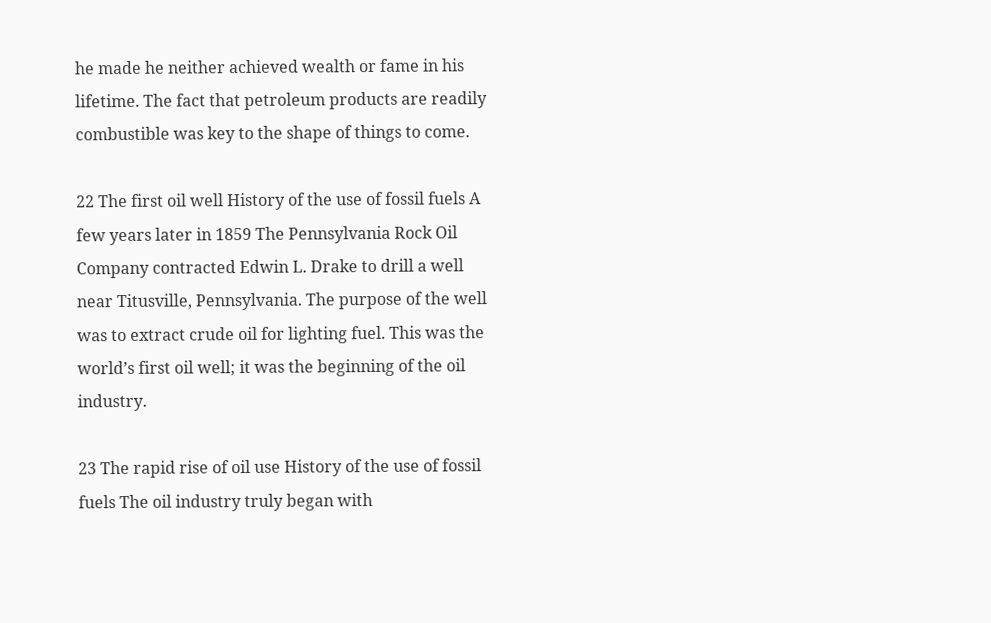he made he neither achieved wealth or fame in his lifetime. The fact that petroleum products are readily combustible was key to the shape of things to come.

22 The first oil well History of the use of fossil fuels A few years later in 1859 The Pennsylvania Rock Oil Company contracted Edwin L. Drake to drill a well near Titusville, Pennsylvania. The purpose of the well was to extract crude oil for lighting fuel. This was the world’s first oil well; it was the beginning of the oil industry.

23 The rapid rise of oil use History of the use of fossil fuels The oil industry truly began with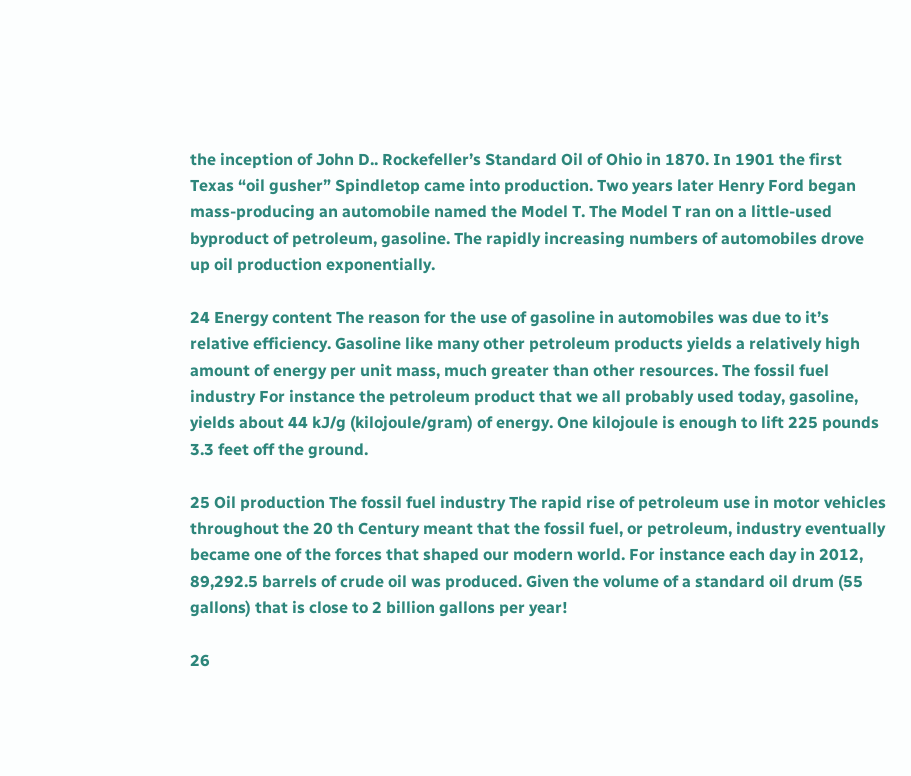the inception of John D.. Rockefeller’s Standard Oil of Ohio in 1870. In 1901 the first Texas “oil gusher” Spindletop came into production. Two years later Henry Ford began mass-producing an automobile named the Model T. The Model T ran on a little-used byproduct of petroleum, gasoline. The rapidly increasing numbers of automobiles drove up oil production exponentially.

24 Energy content The reason for the use of gasoline in automobiles was due to it’s relative efficiency. Gasoline like many other petroleum products yields a relatively high amount of energy per unit mass, much greater than other resources. The fossil fuel industry For instance the petroleum product that we all probably used today, gasoline, yields about 44 kJ/g (kilojoule/gram) of energy. One kilojoule is enough to lift 225 pounds 3.3 feet off the ground.

25 Oil production The fossil fuel industry The rapid rise of petroleum use in motor vehicles throughout the 20 th Century meant that the fossil fuel, or petroleum, industry eventually became one of the forces that shaped our modern world. For instance each day in 2012, 89,292.5 barrels of crude oil was produced. Given the volume of a standard oil drum (55 gallons) that is close to 2 billion gallons per year!

26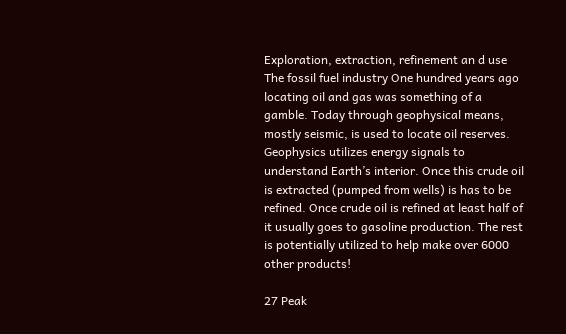Exploration, extraction, refinement an d use The fossil fuel industry One hundred years ago locating oil and gas was something of a gamble. Today through geophysical means, mostly seismic, is used to locate oil reserves. Geophysics utilizes energy signals to understand Earth’s interior. Once this crude oil is extracted (pumped from wells) is has to be refined. Once crude oil is refined at least half of it usually goes to gasoline production. The rest is potentially utilized to help make over 6000 other products!

27 Peak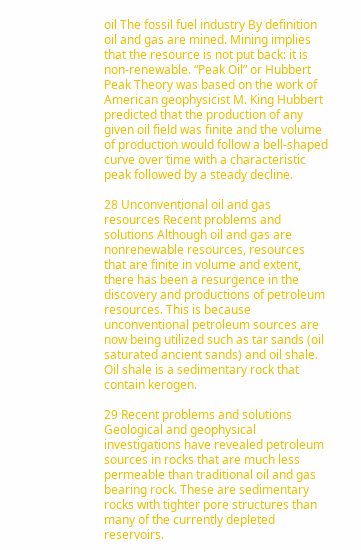oil The fossil fuel industry By definition oil and gas are mined. Mining implies that the resource is not put back: it is non-renewable. “Peak Oil” or Hubbert Peak Theory was based on the work of American geophysicist M. King Hubbert predicted that the production of any given oil field was finite and the volume of production would follow a bell-shaped curve over time with a characteristic peak followed by a steady decline.

28 Unconventional oil and gas resources Recent problems and solutions Although oil and gas are nonrenewable resources, resources that are finite in volume and extent, there has been a resurgence in the discovery and productions of petroleum resources. This is because unconventional petroleum sources are now being utilized such as tar sands (oil saturated ancient sands) and oil shale. Oil shale is a sedimentary rock that contain kerogen.

29 Recent problems and solutions Geological and geophysical investigations have revealed petroleum sources in rocks that are much less permeable than traditional oil and gas bearing rock. These are sedimentary rocks with tighter pore structures than many of the currently depleted reservoirs.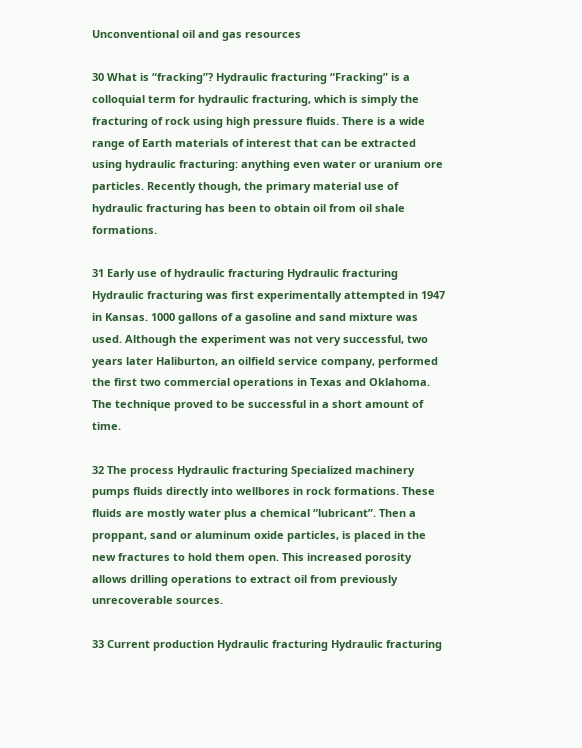Unconventional oil and gas resources

30 What is “fracking”? Hydraulic fracturing “Fracking” is a colloquial term for hydraulic fracturing, which is simply the fracturing of rock using high pressure fluids. There is a wide range of Earth materials of interest that can be extracted using hydraulic fracturing: anything even water or uranium ore particles. Recently though, the primary material use of hydraulic fracturing has been to obtain oil from oil shale formations.

31 Early use of hydraulic fracturing Hydraulic fracturing Hydraulic fracturing was first experimentally attempted in 1947 in Kansas. 1000 gallons of a gasoline and sand mixture was used. Although the experiment was not very successful, two years later Haliburton, an oilfield service company, performed the first two commercial operations in Texas and Oklahoma. The technique proved to be successful in a short amount of time.

32 The process Hydraulic fracturing Specialized machinery pumps fluids directly into wellbores in rock formations. These fluids are mostly water plus a chemical “lubricant”. Then a proppant, sand or aluminum oxide particles, is placed in the new fractures to hold them open. This increased porosity allows drilling operations to extract oil from previously unrecoverable sources.

33 Current production Hydraulic fracturing Hydraulic fracturing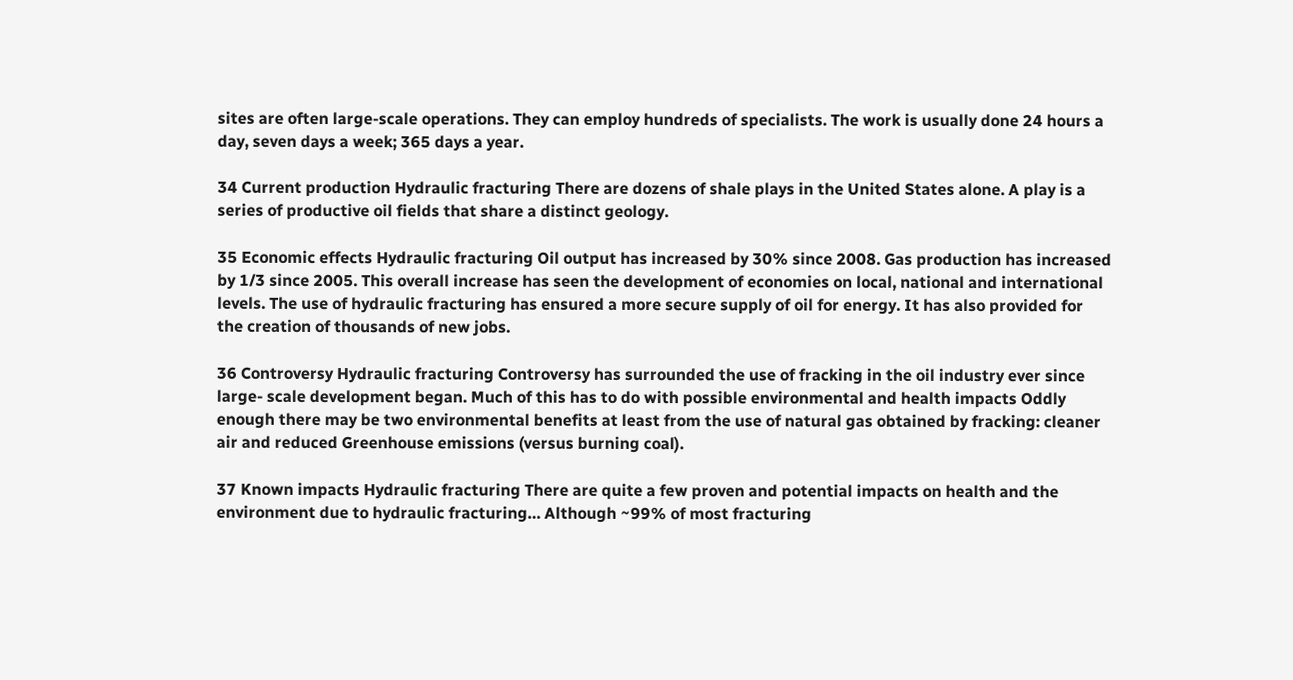sites are often large-scale operations. They can employ hundreds of specialists. The work is usually done 24 hours a day, seven days a week; 365 days a year.

34 Current production Hydraulic fracturing There are dozens of shale plays in the United States alone. A play is a series of productive oil fields that share a distinct geology.

35 Economic effects Hydraulic fracturing Oil output has increased by 30% since 2008. Gas production has increased by 1/3 since 2005. This overall increase has seen the development of economies on local, national and international levels. The use of hydraulic fracturing has ensured a more secure supply of oil for energy. It has also provided for the creation of thousands of new jobs.

36 Controversy Hydraulic fracturing Controversy has surrounded the use of fracking in the oil industry ever since large- scale development began. Much of this has to do with possible environmental and health impacts Oddly enough there may be two environmental benefits at least from the use of natural gas obtained by fracking: cleaner air and reduced Greenhouse emissions (versus burning coal).

37 Known impacts Hydraulic fracturing There are quite a few proven and potential impacts on health and the environment due to hydraulic fracturing… Although ~99% of most fracturing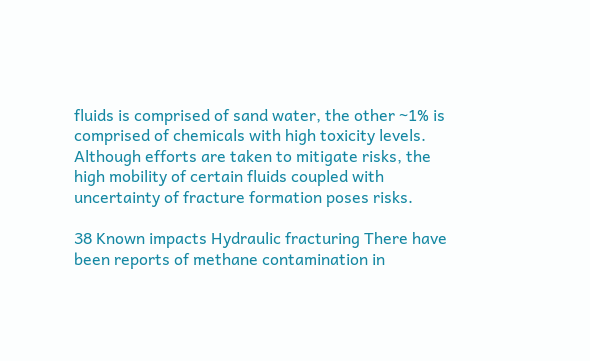fluids is comprised of sand water, the other ~1% is comprised of chemicals with high toxicity levels. Although efforts are taken to mitigate risks, the high mobility of certain fluids coupled with uncertainty of fracture formation poses risks.

38 Known impacts Hydraulic fracturing There have been reports of methane contamination in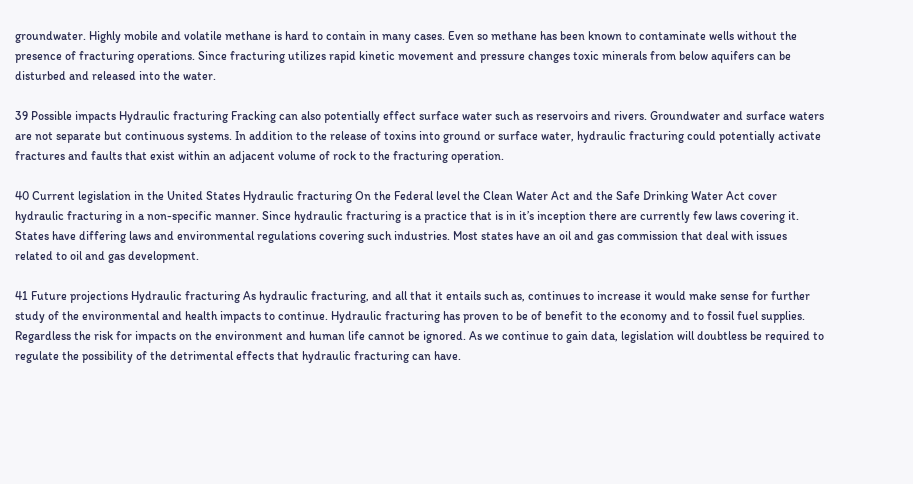groundwater. Highly mobile and volatile methane is hard to contain in many cases. Even so methane has been known to contaminate wells without the presence of fracturing operations. Since fracturing utilizes rapid kinetic movement and pressure changes toxic minerals from below aquifers can be disturbed and released into the water.

39 Possible impacts Hydraulic fracturing Fracking can also potentially effect surface water such as reservoirs and rivers. Groundwater and surface waters are not separate but continuous systems. In addition to the release of toxins into ground or surface water, hydraulic fracturing could potentially activate fractures and faults that exist within an adjacent volume of rock to the fracturing operation.

40 Current legislation in the United States Hydraulic fracturing On the Federal level the Clean Water Act and the Safe Drinking Water Act cover hydraulic fracturing in a non-specific manner. Since hydraulic fracturing is a practice that is in it’s inception there are currently few laws covering it. States have differing laws and environmental regulations covering such industries. Most states have an oil and gas commission that deal with issues related to oil and gas development.

41 Future projections Hydraulic fracturing As hydraulic fracturing, and all that it entails such as, continues to increase it would make sense for further study of the environmental and health impacts to continue. Hydraulic fracturing has proven to be of benefit to the economy and to fossil fuel supplies. Regardless the risk for impacts on the environment and human life cannot be ignored. As we continue to gain data, legislation will doubtless be required to regulate the possibility of the detrimental effects that hydraulic fracturing can have.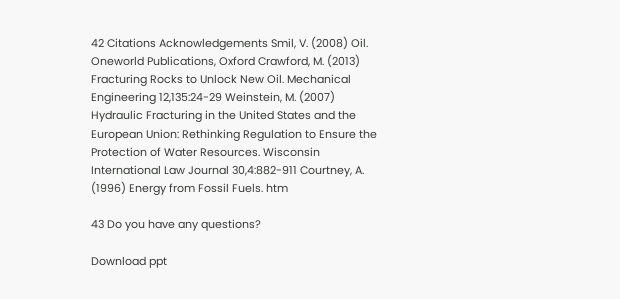42 Citations Acknowledgements Smil, V. (2008) Oil. Oneworld Publications, Oxford Crawford, M. (2013) Fracturing Rocks to Unlock New Oil. Mechanical Engineering 12,135:24-29 Weinstein, M. (2007) Hydraulic Fracturing in the United States and the European Union: Rethinking Regulation to Ensure the Protection of Water Resources. Wisconsin International Law Journal 30,4:882-911 Courtney, A. (1996) Energy from Fossil Fuels. htm

43 Do you have any questions?

Download ppt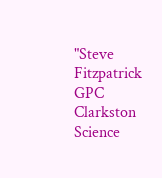"Steve Fitzpatrick GPC Clarkston Science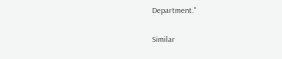Department."

Similar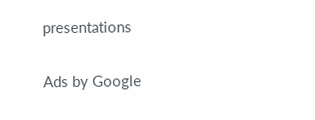presentations

Ads by Google